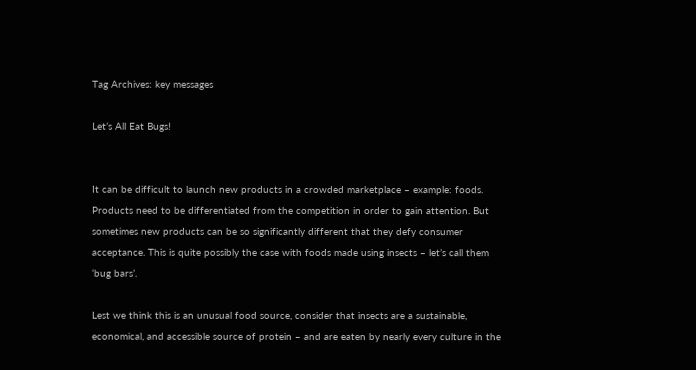Tag Archives: key messages

Let’s All Eat Bugs!


It can be difficult to launch new products in a crowded marketplace – example: foods. Products need to be differentiated from the competition in order to gain attention. But sometimes new products can be so significantly different that they defy consumer acceptance. This is quite possibly the case with foods made using insects – let’s call them ‘bug bars’.

Lest we think this is an unusual food source, consider that insects are a sustainable, economical, and accessible source of protein – and are eaten by nearly every culture in the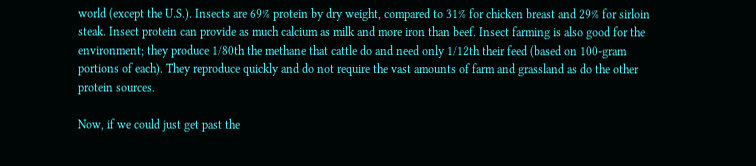world (except the U.S.). Insects are 69% protein by dry weight, compared to 31% for chicken breast and 29% for sirloin steak. Insect protein can provide as much calcium as milk and more iron than beef. Insect farming is also good for the environment; they produce 1/80th the methane that cattle do and need only 1/12th their feed (based on 100-gram portions of each). They reproduce quickly and do not require the vast amounts of farm and grassland as do the other protein sources.

Now, if we could just get past the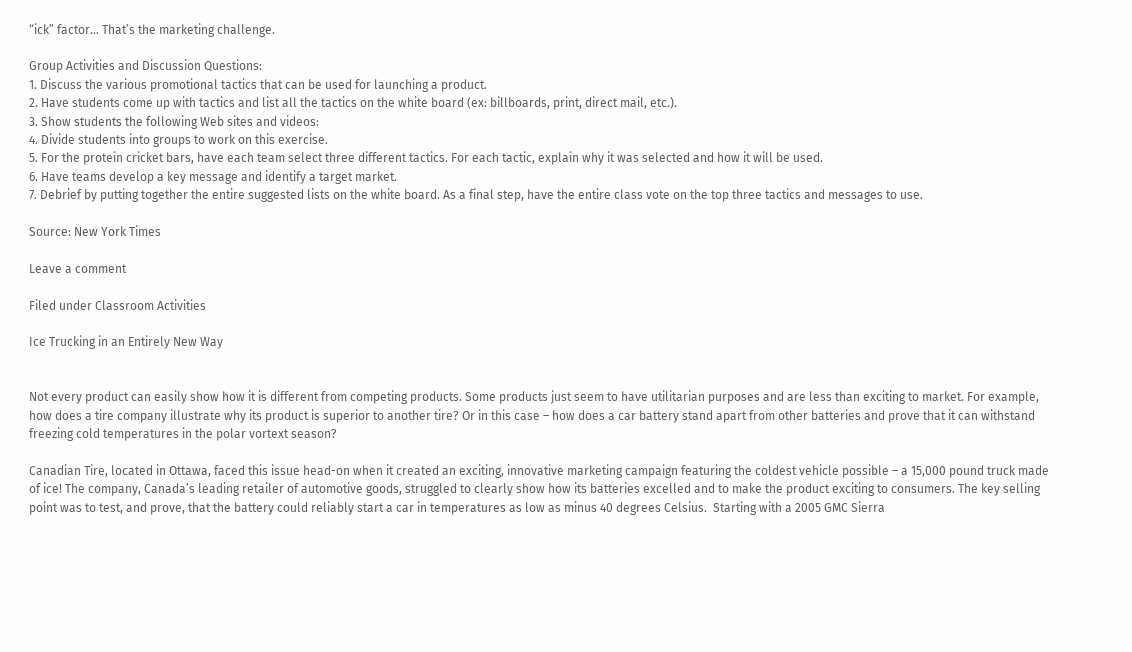“ick” factor… That’s the marketing challenge.

Group Activities and Discussion Questions:
1. Discuss the various promotional tactics that can be used for launching a product.
2. Have students come up with tactics and list all the tactics on the white board (ex: billboards, print, direct mail, etc.).
3. Show students the following Web sites and videos:
4. Divide students into groups to work on this exercise.
5. For the protein cricket bars, have each team select three different tactics. For each tactic, explain why it was selected and how it will be used.
6. Have teams develop a key message and identify a target market.
7. Debrief by putting together the entire suggested lists on the white board. As a final step, have the entire class vote on the top three tactics and messages to use.

Source: New York Times

Leave a comment

Filed under Classroom Activities

Ice Trucking in an Entirely New Way


Not every product can easily show how it is different from competing products. Some products just seem to have utilitarian purposes and are less than exciting to market. For example, how does a tire company illustrate why its product is superior to another tire? Or in this case – how does a car battery stand apart from other batteries and prove that it can withstand freezing cold temperatures in the polar vortext season?

Canadian Tire, located in Ottawa, faced this issue head-on when it created an exciting, innovative marketing campaign featuring the coldest vehicle possible – a 15,000 pound truck made of ice! The company, Canada’s leading retailer of automotive goods, struggled to clearly show how its batteries excelled and to make the product exciting to consumers. The key selling point was to test, and prove, that the battery could reliably start a car in temperatures as low as minus 40 degrees Celsius.  Starting with a 2005 GMC Sierra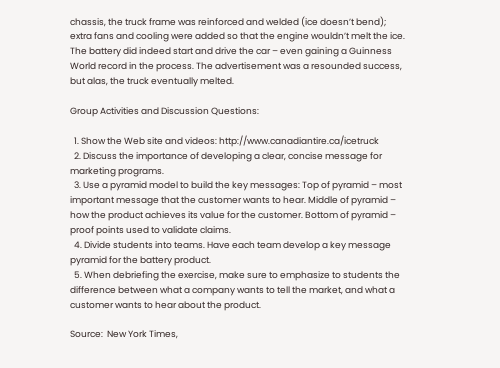chassis, the truck frame was reinforced and welded (ice doesn’t bend); extra fans and cooling were added so that the engine wouldn’t melt the ice. The battery did indeed start and drive the car – even gaining a Guinness World record in the process. The advertisement was a resounded success, but alas, the truck eventually melted.

Group Activities and Discussion Questions:

  1. Show the Web site and videos: http://www.canadiantire.ca/icetruck
  2. Discuss the importance of developing a clear, concise message for marketing programs.
  3. Use a pyramid model to build the key messages: Top of pyramid – most important message that the customer wants to hear. Middle of pyramid – how the product achieves its value for the customer. Bottom of pyramid – proof points used to validate claims.
  4. Divide students into teams. Have each team develop a key message pyramid for the battery product.
  5. When debriefing the exercise, make sure to emphasize to students the difference between what a company wants to tell the market, and what a customer wants to hear about the product.

Source:  New York Times,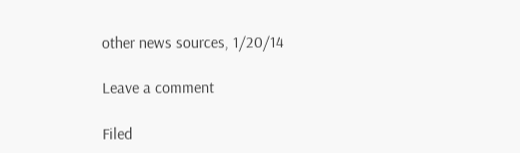other news sources, 1/20/14

Leave a comment

Filed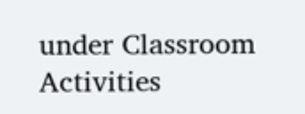under Classroom Activities